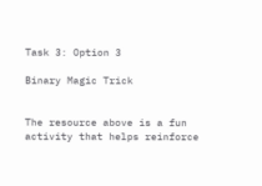Task 3: Option 3

Binary Magic Trick


The resource above is a fun activity that helps reinforce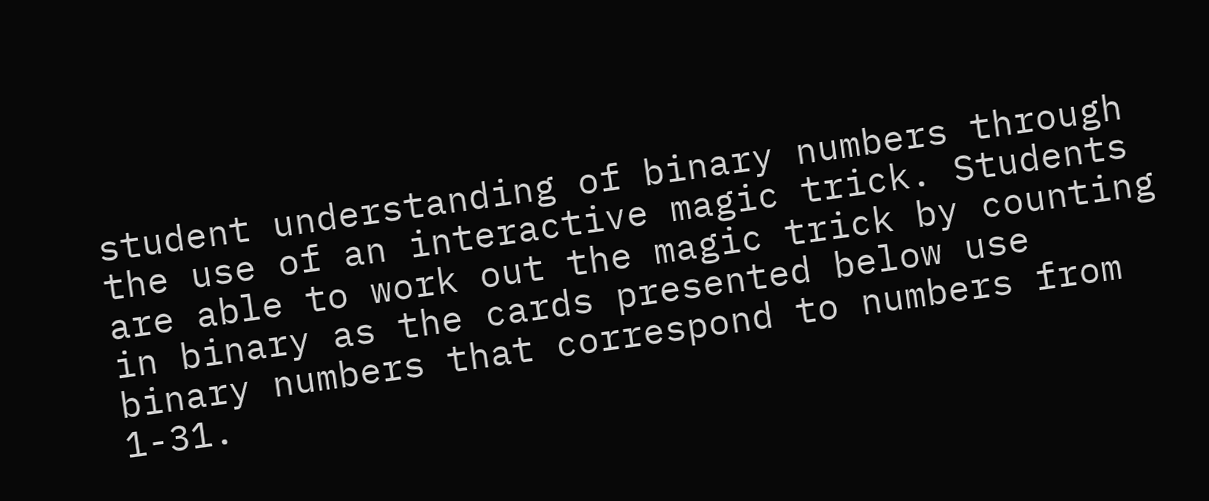student understanding of binary numbers through the use of an interactive magic trick. Students are able to work out the magic trick by counting in binary as the cards presented below use binary numbers that correspond to numbers from 1-31.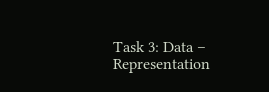Task 3: Data – Representation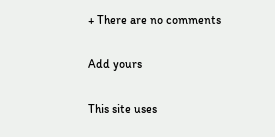+ There are no comments

Add yours

This site uses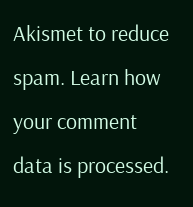Akismet to reduce spam. Learn how your comment data is processed.